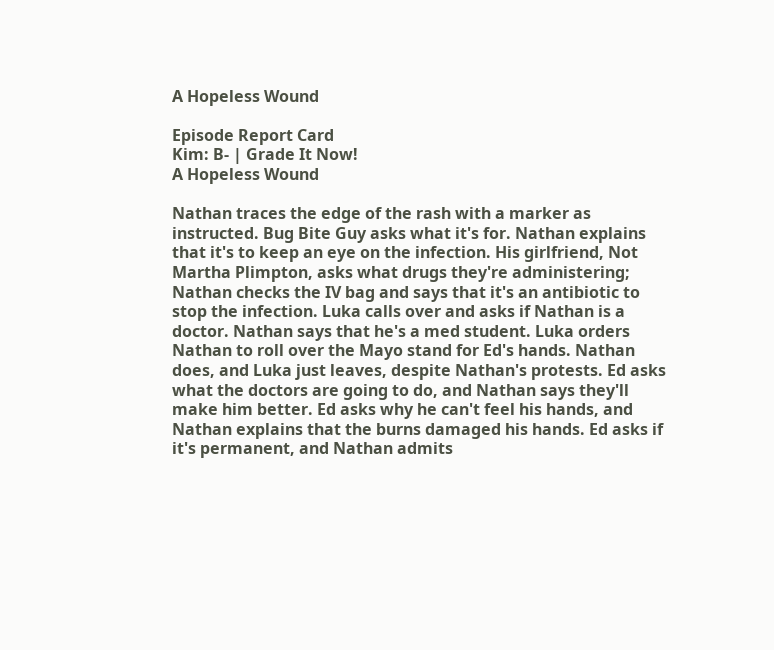A Hopeless Wound

Episode Report Card
Kim: B- | Grade It Now!
A Hopeless Wound

Nathan traces the edge of the rash with a marker as instructed. Bug Bite Guy asks what it's for. Nathan explains that it's to keep an eye on the infection. His girlfriend, Not Martha Plimpton, asks what drugs they're administering; Nathan checks the IV bag and says that it's an antibiotic to stop the infection. Luka calls over and asks if Nathan is a doctor. Nathan says that he's a med student. Luka orders Nathan to roll over the Mayo stand for Ed's hands. Nathan does, and Luka just leaves, despite Nathan's protests. Ed asks what the doctors are going to do, and Nathan says they'll make him better. Ed asks why he can't feel his hands, and Nathan explains that the burns damaged his hands. Ed asks if it's permanent, and Nathan admits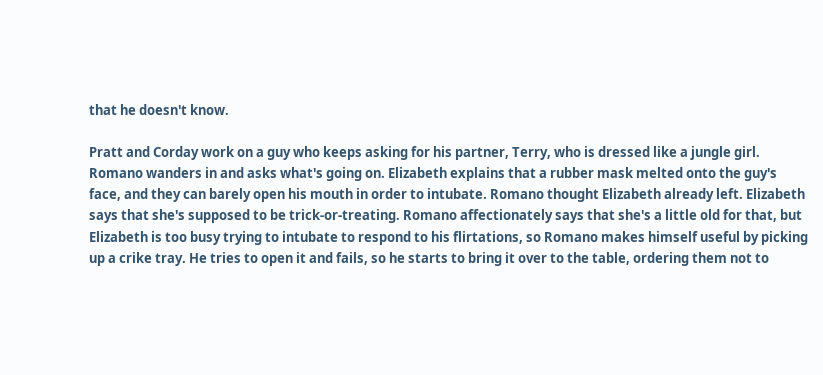that he doesn't know.

Pratt and Corday work on a guy who keeps asking for his partner, Terry, who is dressed like a jungle girl. Romano wanders in and asks what's going on. Elizabeth explains that a rubber mask melted onto the guy's face, and they can barely open his mouth in order to intubate. Romano thought Elizabeth already left. Elizabeth says that she's supposed to be trick-or-treating. Romano affectionately says that she's a little old for that, but Elizabeth is too busy trying to intubate to respond to his flirtations, so Romano makes himself useful by picking up a crike tray. He tries to open it and fails, so he starts to bring it over to the table, ordering them not to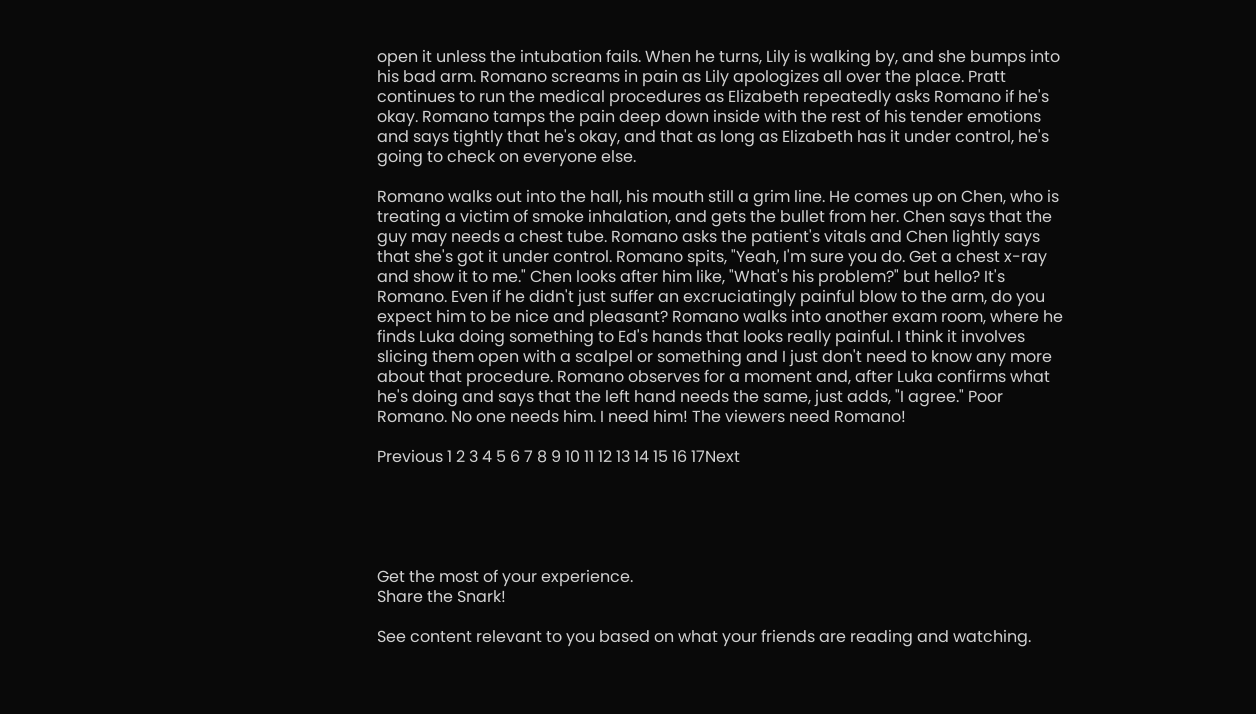open it unless the intubation fails. When he turns, Lily is walking by, and she bumps into his bad arm. Romano screams in pain as Lily apologizes all over the place. Pratt continues to run the medical procedures as Elizabeth repeatedly asks Romano if he's okay. Romano tamps the pain deep down inside with the rest of his tender emotions and says tightly that he's okay, and that as long as Elizabeth has it under control, he's going to check on everyone else.

Romano walks out into the hall, his mouth still a grim line. He comes up on Chen, who is treating a victim of smoke inhalation, and gets the bullet from her. Chen says that the guy may needs a chest tube. Romano asks the patient's vitals and Chen lightly says that she's got it under control. Romano spits, "Yeah, I'm sure you do. Get a chest x-ray and show it to me." Chen looks after him like, "What's his problem?" but hello? It's Romano. Even if he didn't just suffer an excruciatingly painful blow to the arm, do you expect him to be nice and pleasant? Romano walks into another exam room, where he finds Luka doing something to Ed's hands that looks really painful. I think it involves slicing them open with a scalpel or something and I just don't need to know any more about that procedure. Romano observes for a moment and, after Luka confirms what he's doing and says that the left hand needs the same, just adds, "I agree." Poor Romano. No one needs him. I need him! The viewers need Romano!

Previous 1 2 3 4 5 6 7 8 9 10 11 12 13 14 15 16 17Next





Get the most of your experience.
Share the Snark!

See content relevant to you based on what your friends are reading and watching.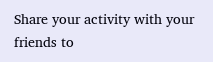Share your activity with your friends to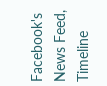Facebook's News Feed, Timeline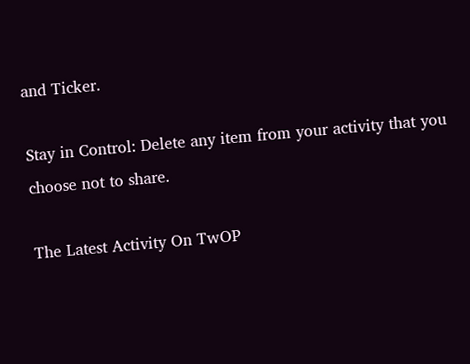and Ticker.

Stay in Control: Delete any item from your activity that you choose not to share.

The Latest Activity On TwOP